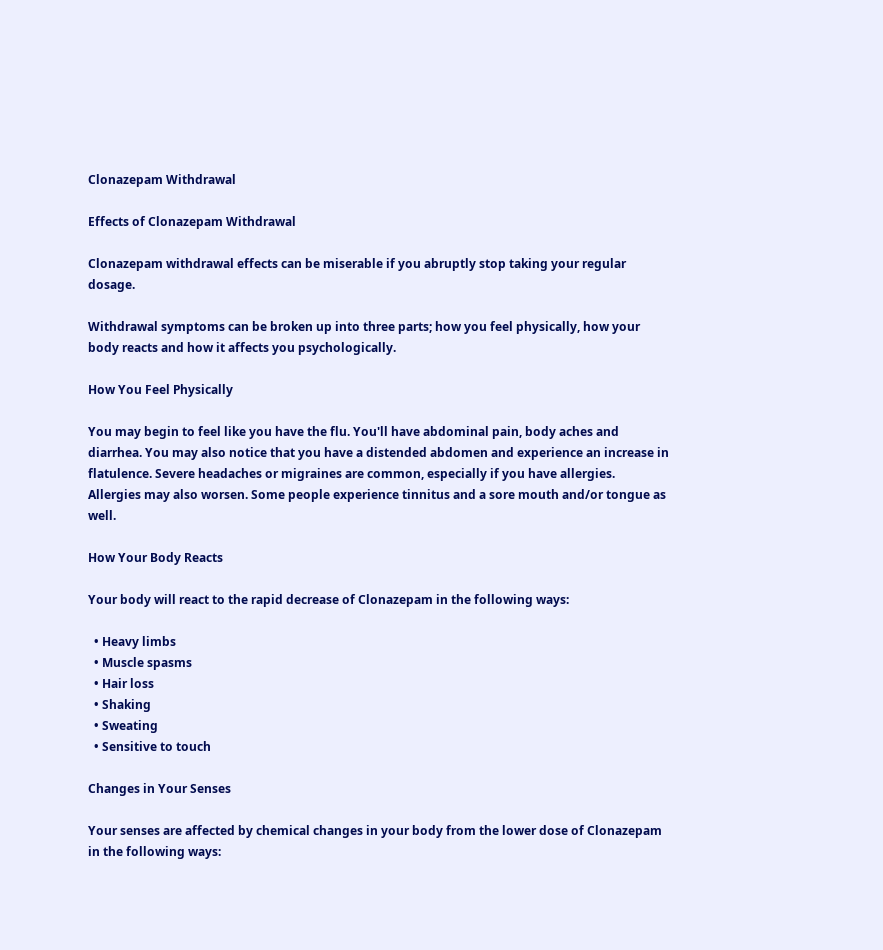Clonazepam Withdrawal

Effects of Clonazepam Withdrawal

Clonazepam withdrawal effects can be miserable if you abruptly stop taking your regular dosage.

Withdrawal symptoms can be broken up into three parts; how you feel physically, how your body reacts and how it affects you psychologically.

How You Feel Physically

You may begin to feel like you have the flu. You'll have abdominal pain, body aches and diarrhea. You may also notice that you have a distended abdomen and experience an increase in flatulence. Severe headaches or migraines are common, especially if you have allergies. Allergies may also worsen. Some people experience tinnitus and a sore mouth and/or tongue as well.

How Your Body Reacts

Your body will react to the rapid decrease of Clonazepam in the following ways:

  • Heavy limbs
  • Muscle spasms
  • Hair loss
  • Shaking
  • Sweating
  • Sensitive to touch

Changes in Your Senses

Your senses are affected by chemical changes in your body from the lower dose of Clonazepam in the following ways: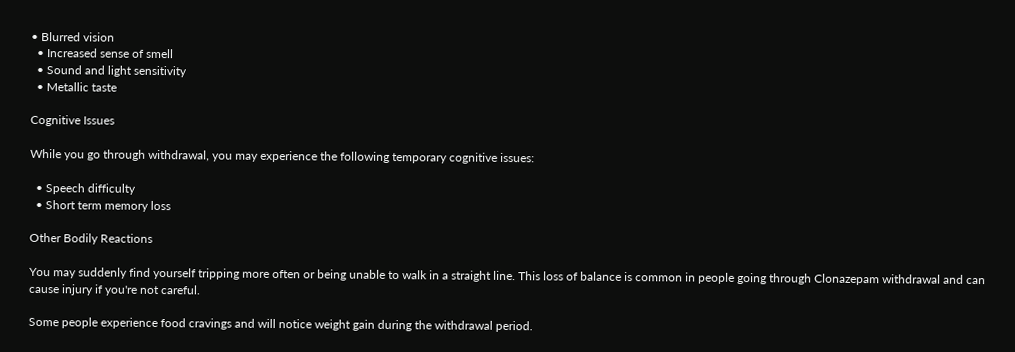• Blurred vision
  • Increased sense of smell
  • Sound and light sensitivity
  • Metallic taste

Cognitive Issues

While you go through withdrawal, you may experience the following temporary cognitive issues:

  • Speech difficulty
  • Short term memory loss

Other Bodily Reactions

You may suddenly find yourself tripping more often or being unable to walk in a straight line. This loss of balance is common in people going through Clonazepam withdrawal and can cause injury if you're not careful.

Some people experience food cravings and will notice weight gain during the withdrawal period.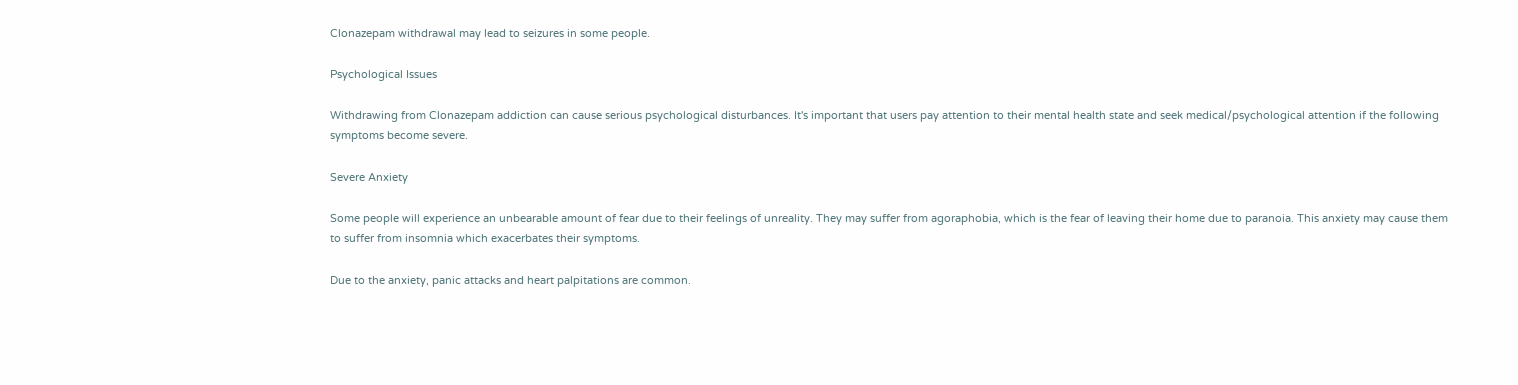Clonazepam withdrawal may lead to seizures in some people.

Psychological Issues

Withdrawing from Clonazepam addiction can cause serious psychological disturbances. It's important that users pay attention to their mental health state and seek medical/psychological attention if the following symptoms become severe.

Severe Anxiety

Some people will experience an unbearable amount of fear due to their feelings of unreality. They may suffer from agoraphobia, which is the fear of leaving their home due to paranoia. This anxiety may cause them to suffer from insomnia which exacerbates their symptoms.

Due to the anxiety, panic attacks and heart palpitations are common.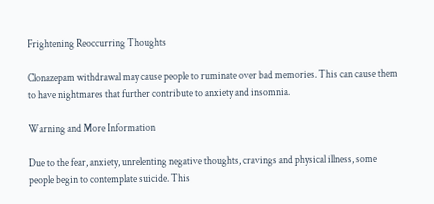Frightening Reoccurring Thoughts

Clonazepam withdrawal may cause people to ruminate over bad memories. This can cause them to have nightmares that further contribute to anxiety and insomnia.

Warning and More Information

Due to the fear, anxiety, unrelenting negative thoughts, cravings and physical illness, some people begin to contemplate suicide. This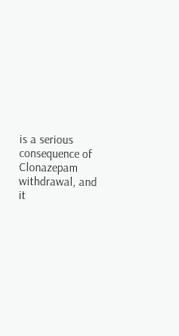is a serious consequence of Clonazepam withdrawal, and it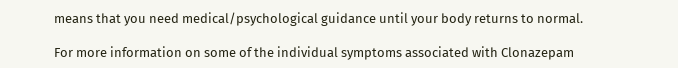means that you need medical/psychological guidance until your body returns to normal.

For more information on some of the individual symptoms associated with Clonazepam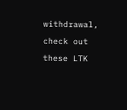withdrawal, check out these LTK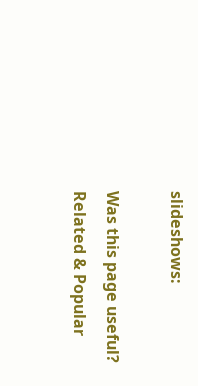slideshows:

Was this page useful?
Related & Popular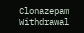Clonazepam Withdrawal